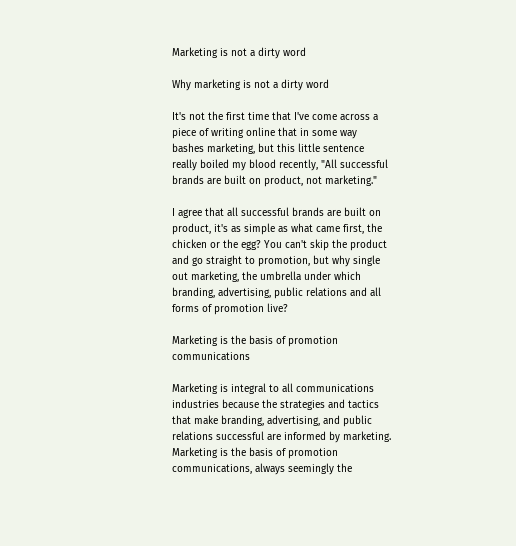Marketing is not a dirty word

Why marketing is not a dirty word

It's not the first time that I've come across a piece of writing online that in some way bashes marketing, but this little sentence really boiled my blood recently, "All successful brands are built on product, not marketing."

I agree that all successful brands are built on product, it's as simple as what came first, the chicken or the egg? You can't skip the product and go straight to promotion, but why single out marketing, the umbrella under which branding, advertising, public relations and all forms of promotion live?

Marketing is the basis of promotion communications

Marketing is integral to all communications industries because the strategies and tactics that make branding, advertising, and public relations successful are informed by marketing. Marketing is the basis of promotion communications, always seemingly the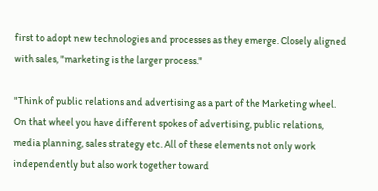first to adopt new technologies and processes as they emerge. Closely aligned with sales, "marketing is the larger process."

"Think of public relations and advertising as a part of the Marketing wheel. On that wheel you have different spokes of advertising, public relations, media planning, sales strategy etc. All of these elements not only work independently but also work together toward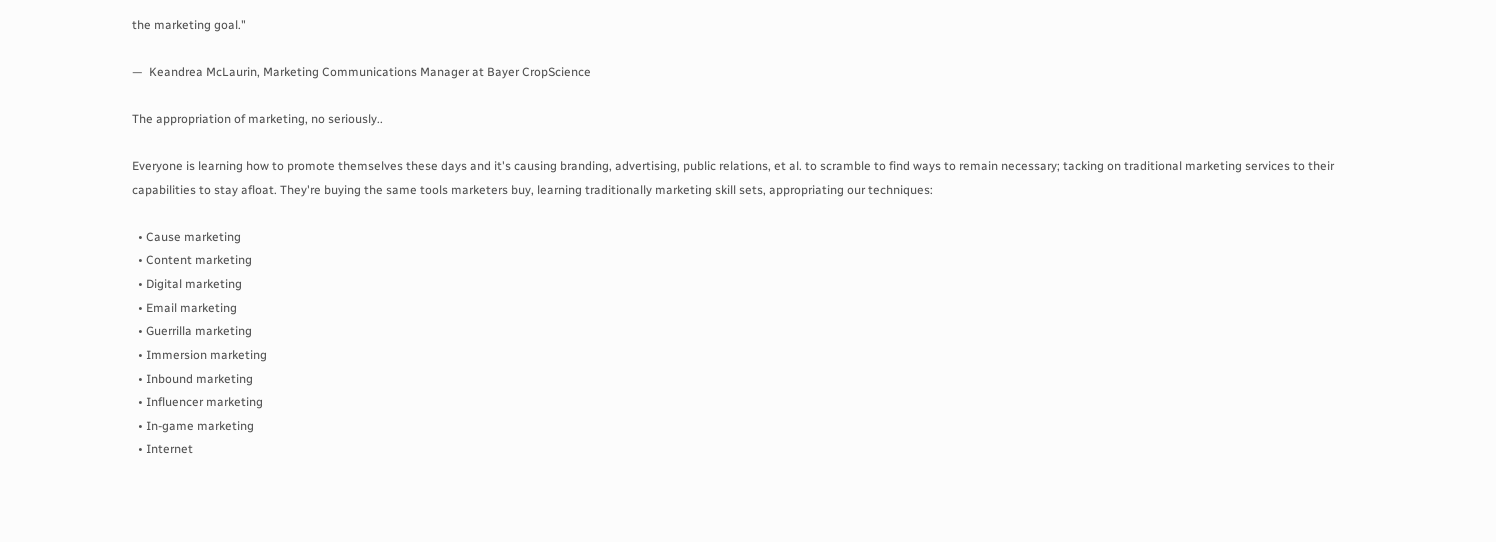the marketing goal."

—  Keandrea McLaurin, Marketing Communications Manager at Bayer CropScience

The appropriation of marketing, no seriously..

Everyone is learning how to promote themselves these days and it's causing branding, advertising, public relations, et al. to scramble to find ways to remain necessary; tacking on traditional marketing services to their capabilities to stay afloat. They're buying the same tools marketers buy, learning traditionally marketing skill sets, appropriating our techniques:

  • Cause marketing
  • Content marketing
  • Digital marketing
  • Email marketing
  • Guerrilla marketing
  • Immersion marketing
  • Inbound marketing
  • Influencer marketing
  • In-game marketing
  • Internet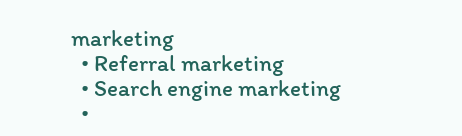marketing
  • Referral marketing
  • Search engine marketing
  •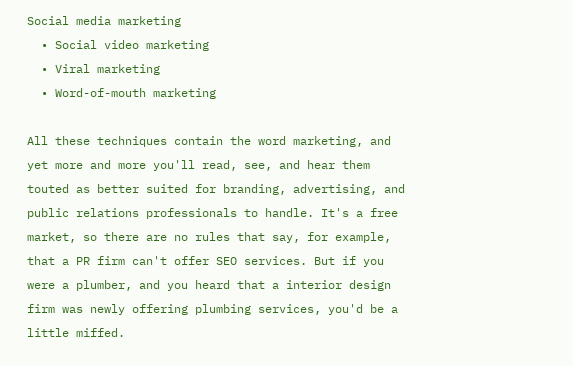Social media marketing
  • Social video marketing
  • Viral marketing
  • Word-of-mouth marketing

All these techniques contain the word marketing, and yet more and more you'll read, see, and hear them touted as better suited for branding, advertising, and public relations professionals to handle. It's a free market, so there are no rules that say, for example, that a PR firm can't offer SEO services. But if you were a plumber, and you heard that a interior design firm was newly offering plumbing services, you'd be a little miffed.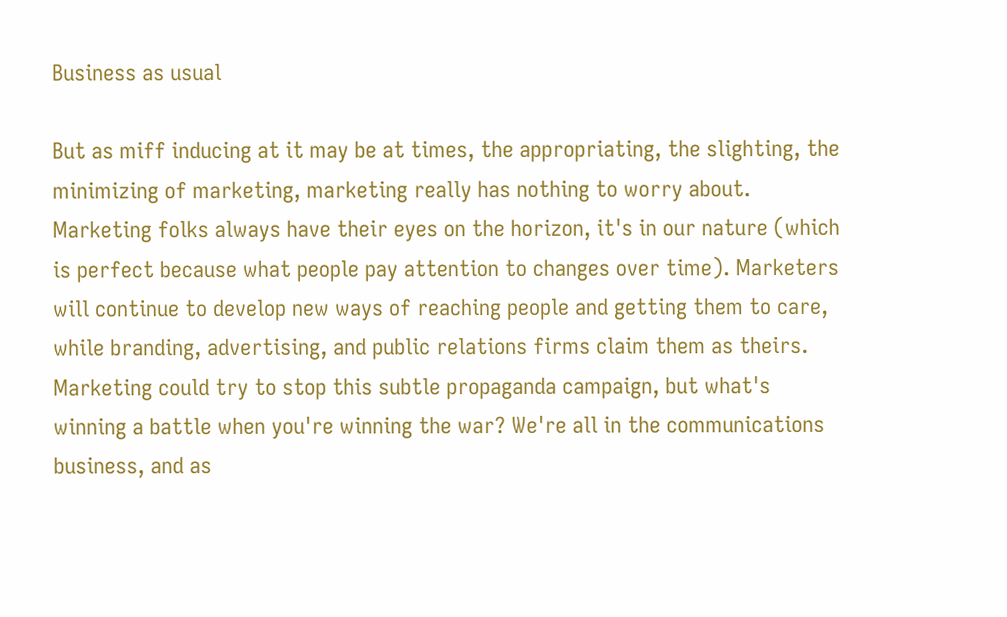Business as usual

But as miff inducing at it may be at times, the appropriating, the slighting, the minimizing of marketing, marketing really has nothing to worry about. Marketing folks always have their eyes on the horizon, it's in our nature (which is perfect because what people pay attention to changes over time). Marketers will continue to develop new ways of reaching people and getting them to care, while branding, advertising, and public relations firms claim them as theirs. Marketing could try to stop this subtle propaganda campaign, but what's winning a battle when you're winning the war? We're all in the communications business, and as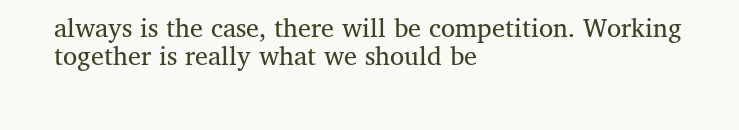always is the case, there will be competition. Working together is really what we should be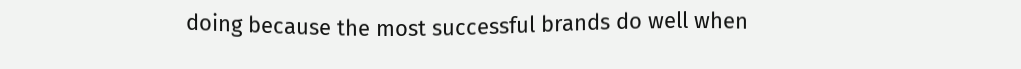doing because the most successful brands do well when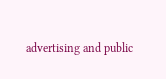advertising and public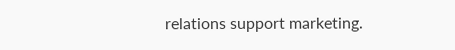relations support marketing.